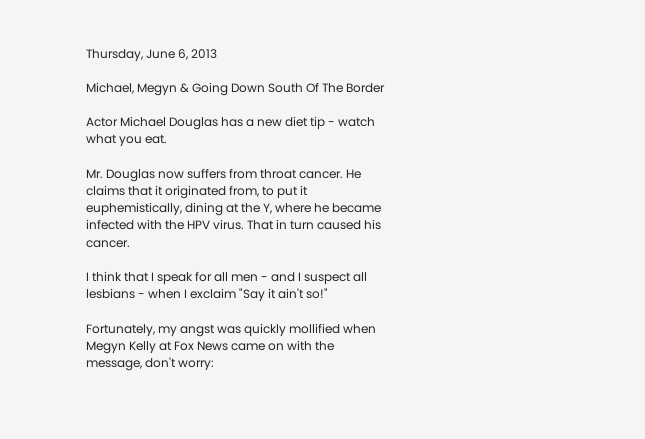Thursday, June 6, 2013

Michael, Megyn & Going Down South Of The Border

Actor Michael Douglas has a new diet tip - watch what you eat.

Mr. Douglas now suffers from throat cancer. He claims that it originated from, to put it euphemistically, dining at the Y, where he became infected with the HPV virus. That in turn caused his cancer.

I think that I speak for all men - and I suspect all lesbians - when I exclaim "Say it ain't so!"

Fortunately, my angst was quickly mollified when Megyn Kelly at Fox News came on with the message, don't worry: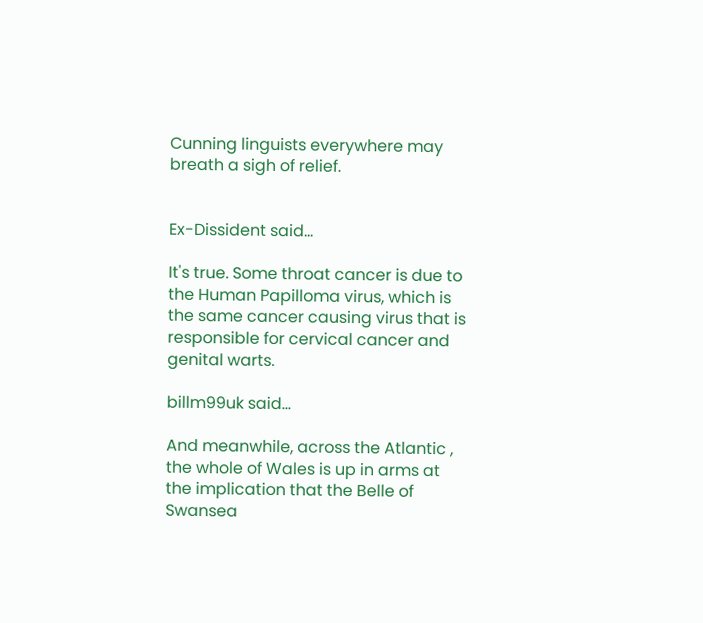Cunning linguists everywhere may breath a sigh of relief.


Ex-Dissident said...

It's true. Some throat cancer is due to the Human Papilloma virus, which is the same cancer causing virus that is responsible for cervical cancer and genital warts.

billm99uk said...

And meanwhile, across the Atlantic , the whole of Wales is up in arms at the implication that the Belle of Swansea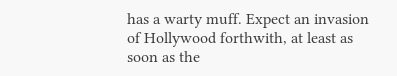has a warty muff. Expect an invasion of Hollywood forthwith, at least as soon as the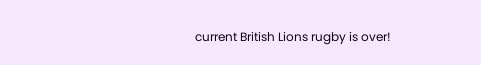current British Lions rugby is over!